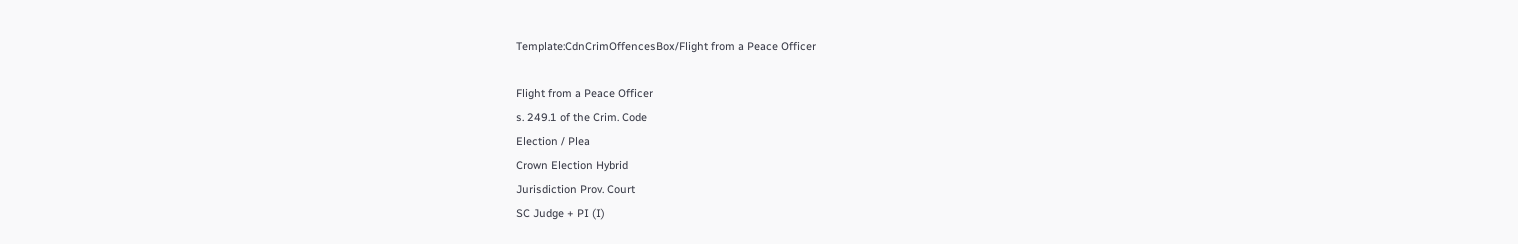Template:CdnCrimOffencesBox/Flight from a Peace Officer

Flight from a Peace Officer
s. 249.1 of the Crim. Code
Election / Plea
Crown Election Hybrid
Jurisdiction Prov. Court
SC Judge + PI (I)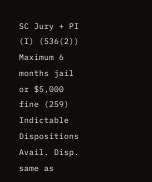SC Jury + PI (I) (536(2))
Maximum 6 months jail or $5,000 fine (259)
Indictable Dispositions
Avail. Disp. same as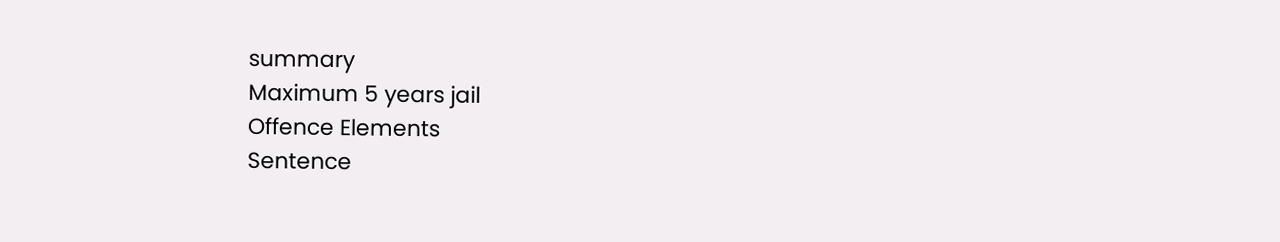summary
Maximum 5 years jail
Offence Elements
Sentence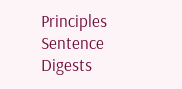Principles
Sentence Digests